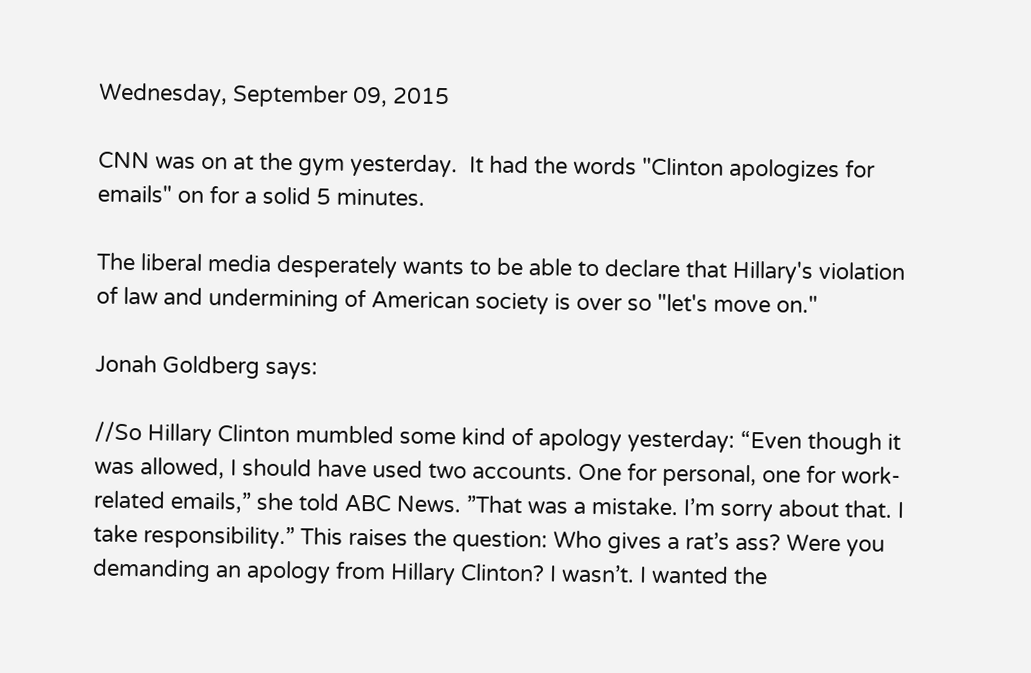Wednesday, September 09, 2015

CNN was on at the gym yesterday.  It had the words "Clinton apologizes for emails" on for a solid 5 minutes.

The liberal media desperately wants to be able to declare that Hillary's violation of law and undermining of American society is over so "let's move on."

Jonah Goldberg says:

//So Hillary Clinton mumbled some kind of apology yesterday: “Even though it was allowed, I should have used two accounts. One for personal, one for work-related emails,” she told ABC News. ”That was a mistake. I’m sorry about that. I take responsibility.” This raises the question: Who gives a rat’s ass? Were you demanding an apology from Hillary Clinton? I wasn’t. I wanted the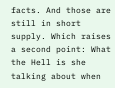facts. And those are still in short supply. Which raises a second point: What the Hell is she talking about when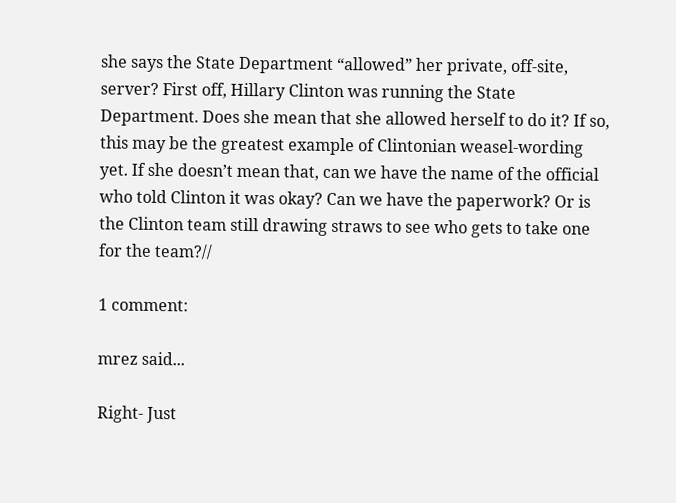she says the State Department “allowed” her private, off-site, server? First off, Hillary Clinton was running the State Department. Does she mean that she allowed herself to do it? If so, this may be the greatest example of Clintonian weasel-wording yet. If she doesn’t mean that, can we have the name of the official who told Clinton it was okay? Can we have the paperwork? Or is the Clinton team still drawing straws to see who gets to take one for the team?//

1 comment:

mrez said...

Right- Just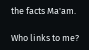the facts Ma'am.

Who links to me?